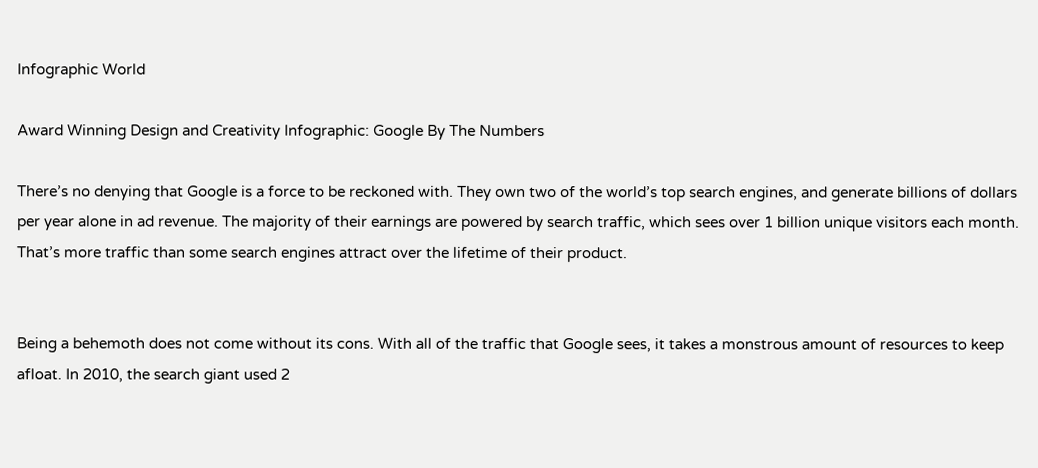Infographic World

Award Winning Design and Creativity Infographic: Google By The Numbers

There’s no denying that Google is a force to be reckoned with. They own two of the world’s top search engines, and generate billions of dollars per year alone in ad revenue. The majority of their earnings are powered by search traffic, which sees over 1 billion unique visitors each month. That’s more traffic than some search engines attract over the lifetime of their product.


Being a behemoth does not come without its cons. With all of the traffic that Google sees, it takes a monstrous amount of resources to keep afloat. In 2010, the search giant used 2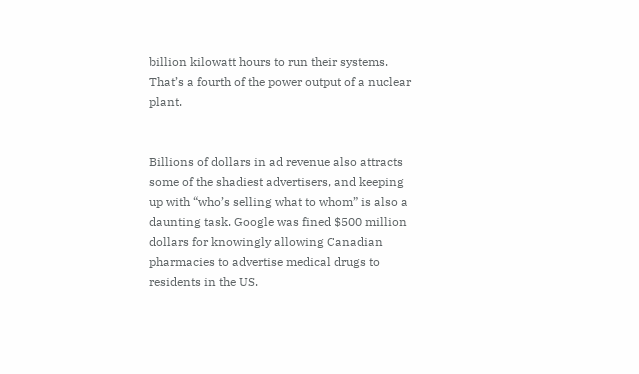billion kilowatt hours to run their systems. That’s a fourth of the power output of a nuclear plant.


Billions of dollars in ad revenue also attracts some of the shadiest advertisers, and keeping up with “who’s selling what to whom” is also a daunting task. Google was fined $500 million dollars for knowingly allowing Canadian pharmacies to advertise medical drugs to residents in the US.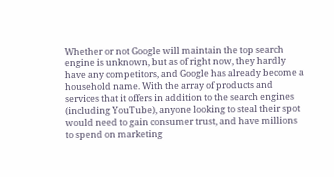Whether or not Google will maintain the top search engine is unknown, but as of right now, they hardly have any competitors, and Google has already become a household name. With the array of products and services that it offers in addition to the search engines (including YouTube), anyone looking to steal their spot would need to gain consumer trust, and have millions to spend on marketing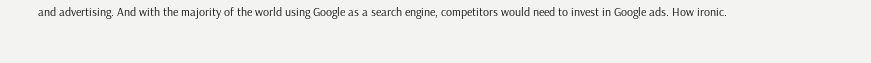and advertising. And with the majority of the world using Google as a search engine, competitors would need to invest in Google ads. How ironic.